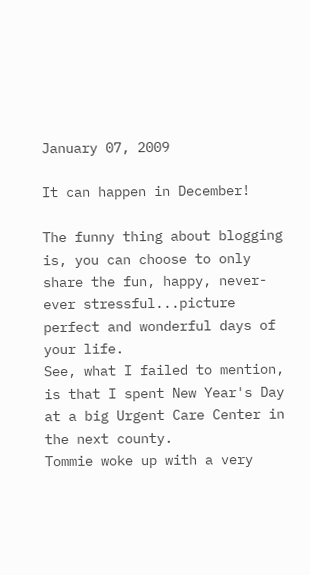January 07, 2009

It can happen in December!

The funny thing about blogging is, you can choose to only share the fun, happy, never-ever stressful...picture perfect and wonderful days of your life.
See, what I failed to mention, is that I spent New Year's Day at a big Urgent Care Center in the next county.
Tommie woke up with a very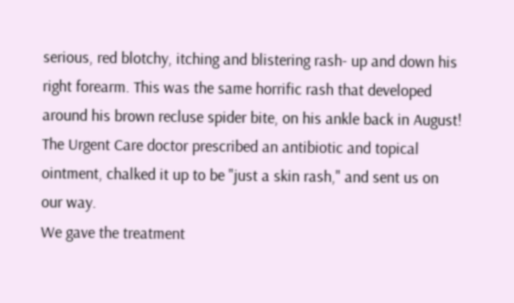serious, red blotchy, itching and blistering rash- up and down his right forearm. This was the same horrific rash that developed around his brown recluse spider bite, on his ankle back in August! The Urgent Care doctor prescribed an antibiotic and topical ointment, chalked it up to be "just a skin rash," and sent us on our way.
We gave the treatment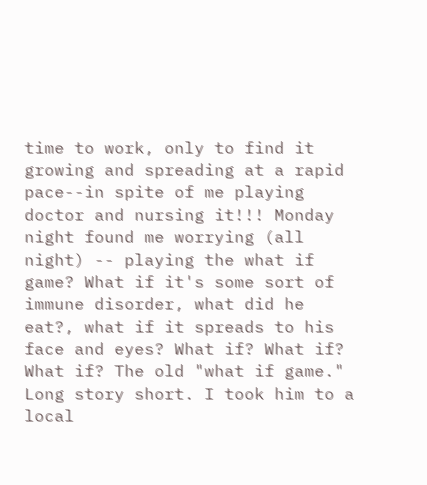time to work, only to find it growing and spreading at a rapid pace--in spite of me playing doctor and nursing it!!! Monday night found me worrying (all night) -- playing the what if game? What if it's some sort of immune disorder, what did he eat?, what if it spreads to his face and eyes? What if? What if? What if? The old "what if game." Long story short. I took him to a local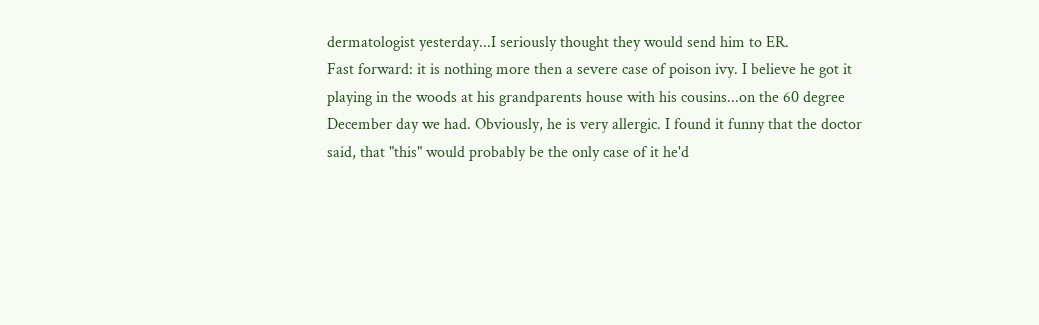dermatologist yesterday...I seriously thought they would send him to ER.
Fast forward: it is nothing more then a severe case of poison ivy. I believe he got it playing in the woods at his grandparents house with his cousins...on the 60 degree December day we had. Obviously, he is very allergic. I found it funny that the doctor said, that "this" would probably be the only case of it he'd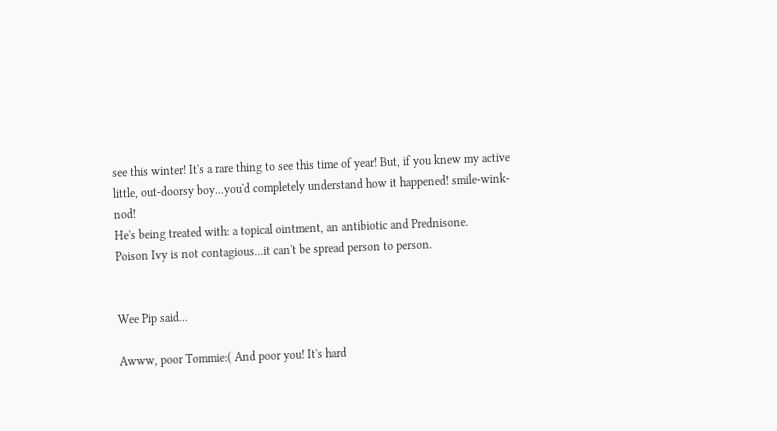see this winter! It's a rare thing to see this time of year! But, if you knew my active little, out-doorsy boy...you'd completely understand how it happened! smile-wink-nod!
He's being treated with: a topical ointment, an antibiotic and Prednisone.
Poison Ivy is not contagious...it can't be spread person to person.


Wee Pip said...

Awww, poor Tommie:( And poor you! It's hard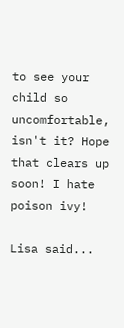to see your child so uncomfortable, isn't it? Hope that clears up soon! I hate poison ivy!

Lisa said...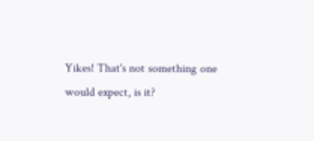Yikes! That's not something one would expect, is it?